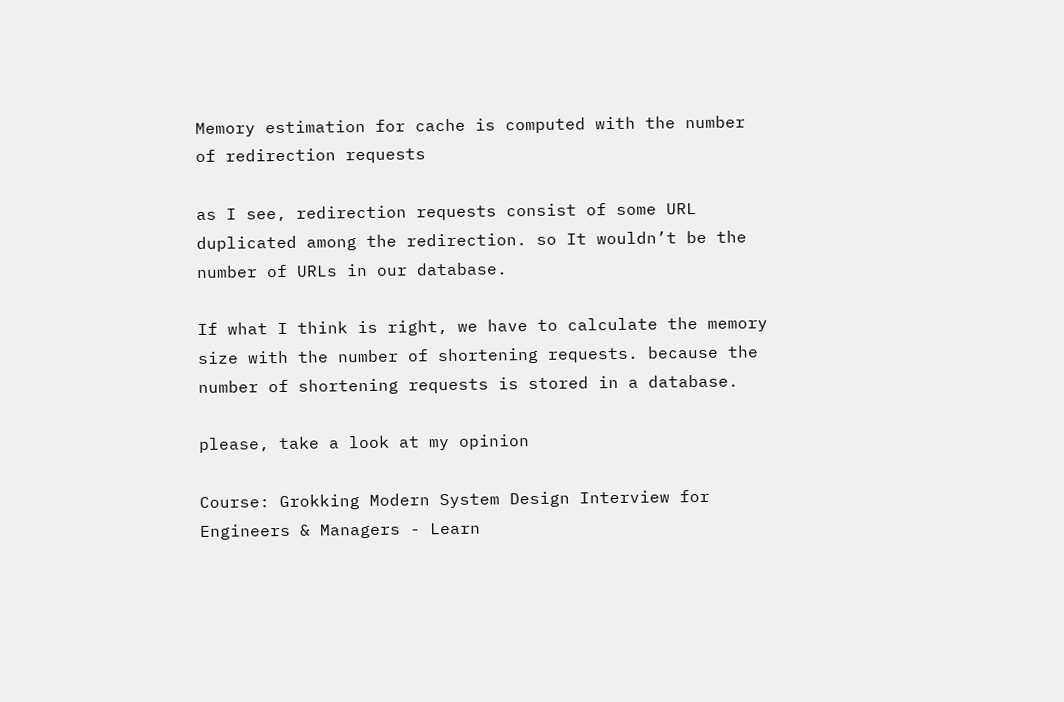Memory estimation for cache is computed with the number of redirection requests

as I see, redirection requests consist of some URL duplicated among the redirection. so It wouldn’t be the number of URLs in our database.

If what I think is right, we have to calculate the memory size with the number of shortening requests. because the number of shortening requests is stored in a database.

please, take a look at my opinion

Course: Grokking Modern System Design Interview for Engineers & Managers - Learn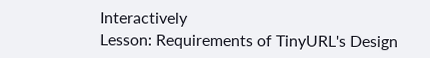Interactively
Lesson: Requirements of TinyURL's Design